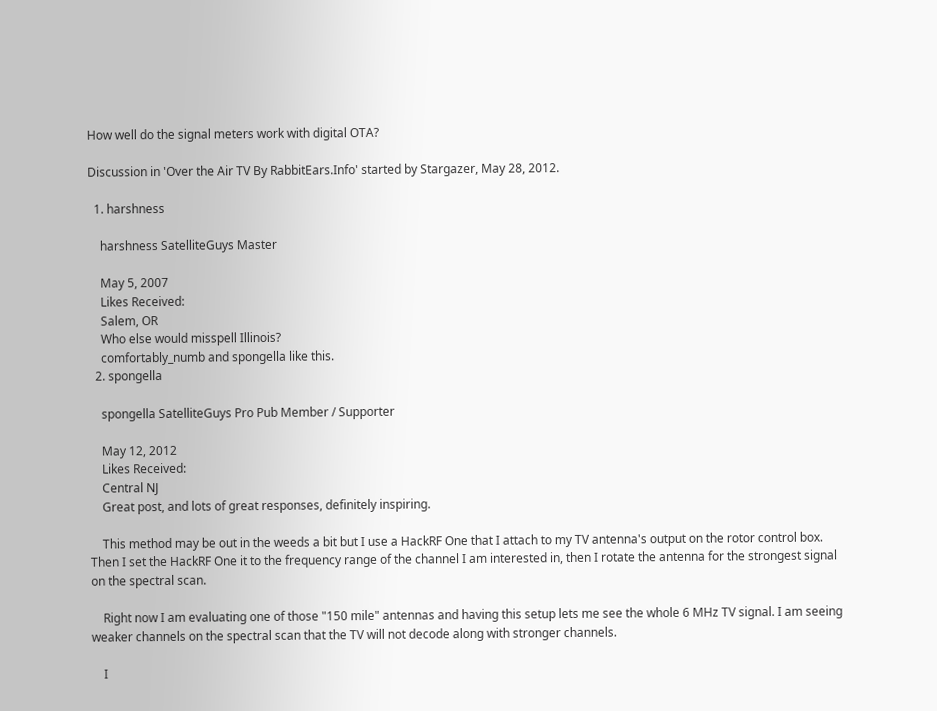How well do the signal meters work with digital OTA?

Discussion in 'Over the Air TV By RabbitEars.Info' started by Stargazer, May 28, 2012.

  1. harshness

    harshness SatelliteGuys Master

    May 5, 2007
    Likes Received:
    Salem, OR
    Who else would misspell Illinois?
    comfortably_numb and spongella like this.
  2. spongella

    spongella SatelliteGuys Pro Pub Member / Supporter

    May 12, 2012
    Likes Received:
    Central NJ
    Great post, and lots of great responses, definitely inspiring.

    This method may be out in the weeds a bit but I use a HackRF One that I attach to my TV antenna's output on the rotor control box. Then I set the HackRF One it to the frequency range of the channel I am interested in, then I rotate the antenna for the strongest signal on the spectral scan.

    Right now I am evaluating one of those "150 mile" antennas and having this setup lets me see the whole 6 MHz TV signal. I am seeing weaker channels on the spectral scan that the TV will not decode along with stronger channels.

    I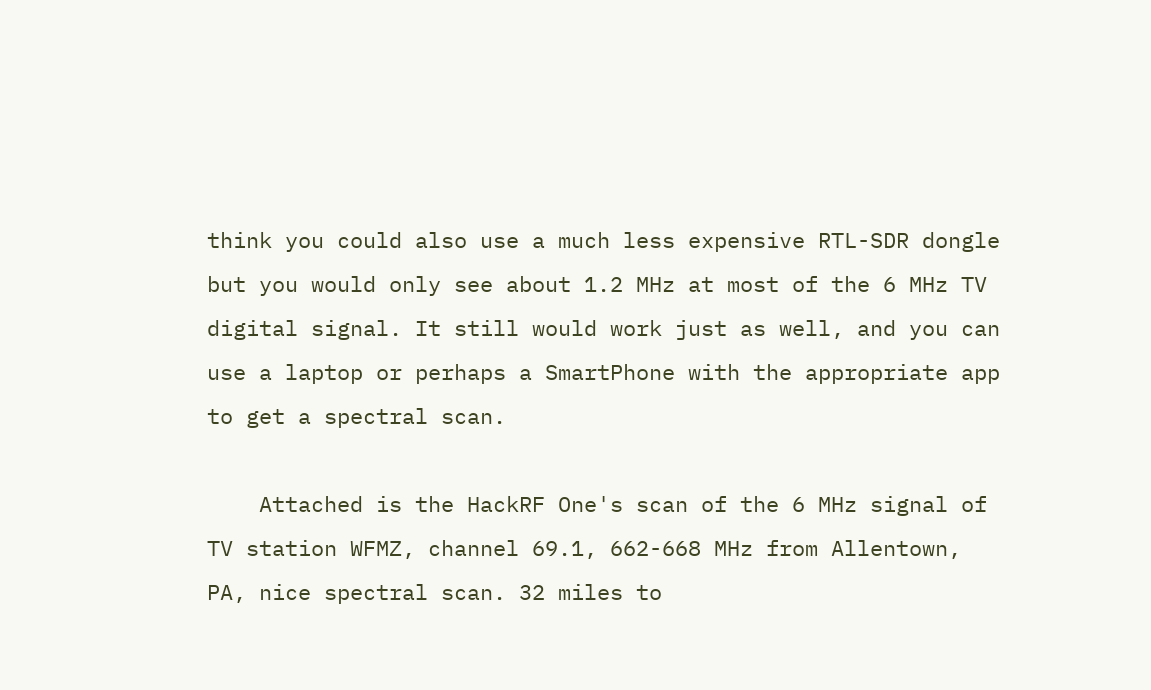think you could also use a much less expensive RTL-SDR dongle but you would only see about 1.2 MHz at most of the 6 MHz TV digital signal. It still would work just as well, and you can use a laptop or perhaps a SmartPhone with the appropriate app to get a spectral scan.

    Attached is the HackRF One's scan of the 6 MHz signal of TV station WFMZ, channel 69.1, 662-668 MHz from Allentown, PA, nice spectral scan. 32 miles to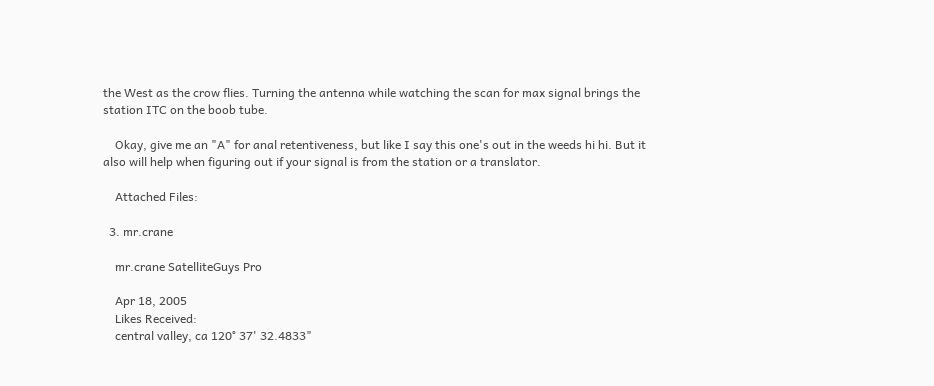the West as the crow flies. Turning the antenna while watching the scan for max signal brings the station ITC on the boob tube.

    Okay, give me an "A" for anal retentiveness, but like I say this one's out in the weeds hi hi. But it also will help when figuring out if your signal is from the station or a translator.

    Attached Files:

  3. mr.crane

    mr.crane SatelliteGuys Pro

    Apr 18, 2005
    Likes Received:
    central valley, ca 120° 37' 32.4833"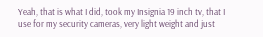Yeah, that is what I did, took my Insignia 19 inch tv, that I use for my security cameras, very light weight and just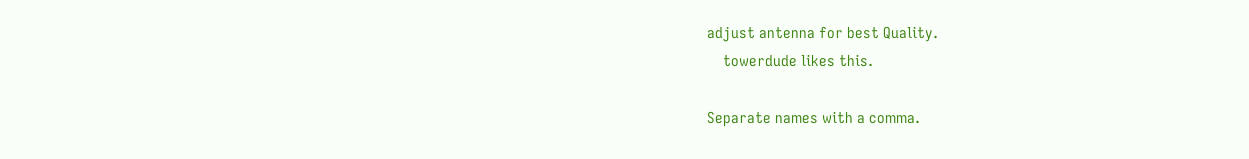adjust antenna for best Quality.
    towerdude likes this.

Separate names with a comma.